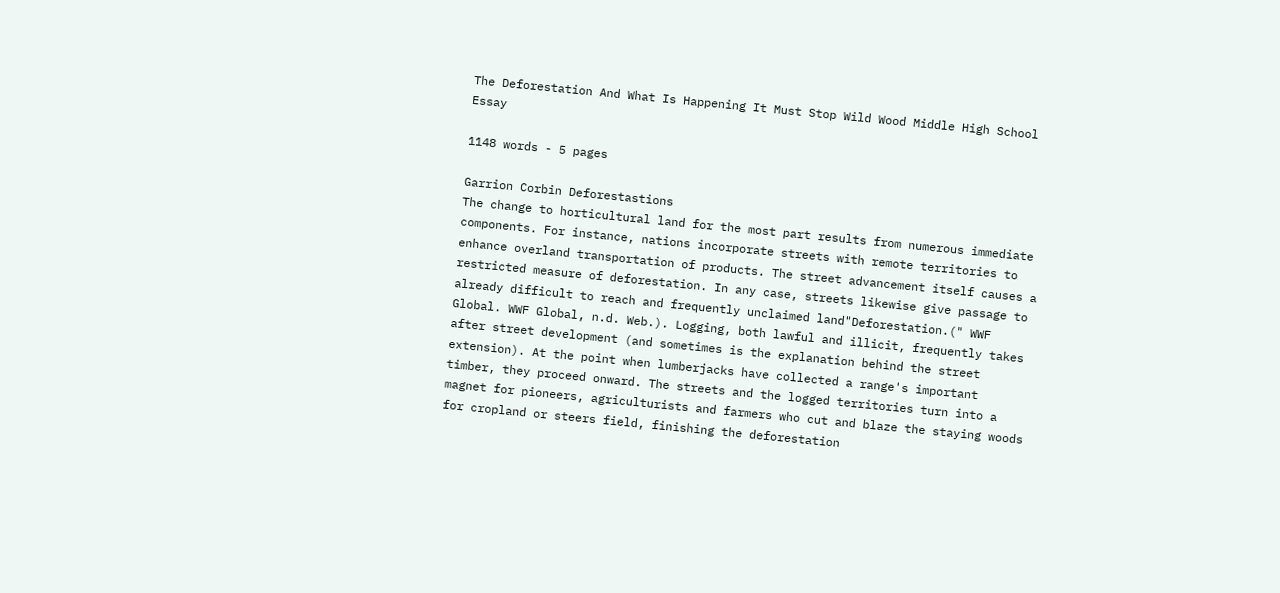The Deforestation And What Is Happening It Must Stop Wild Wood Middle High School Essay

1148 words - 5 pages

Garrion Corbin Deforestastions
The change to horticultural land for the most part results from numerous immediate components. For instance, nations incorporate streets with remote territories to enhance overland transportation of products. The street advancement itself causes a restricted measure of deforestation. In any case, streets likewise give passage to already difficult to reach and frequently unclaimed land"Deforestation.(" WWF Global. WWF Global, n.d. Web.). Logging, both lawful and illicit, frequently takes after street development (and sometimes is the explanation behind the street extension). At the point when lumberjacks have collected a range's important timber, they proceed onward. The streets and the logged territories turn into a magnet for pioneers, agriculturists and farmers who cut and blaze the staying woods for cropland or steers field, finishing the deforestation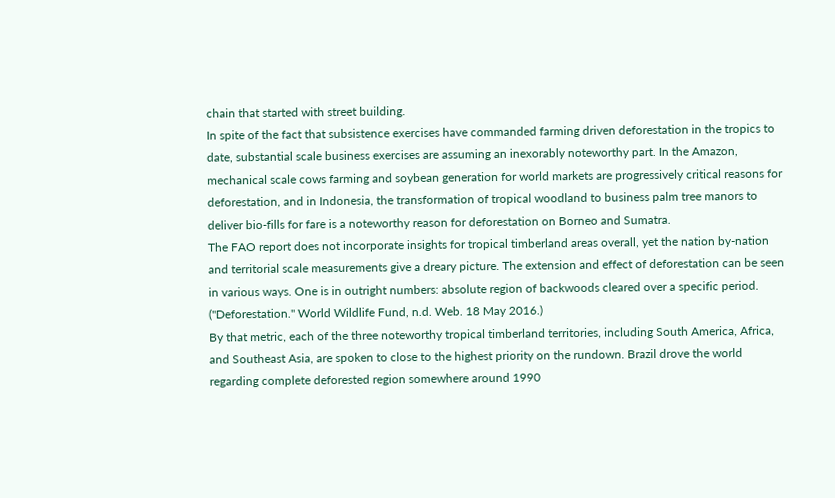chain that started with street building.
In spite of the fact that subsistence exercises have commanded farming driven deforestation in the tropics to date, substantial scale business exercises are assuming an inexorably noteworthy part. In the Amazon, mechanical scale cows farming and soybean generation for world markets are progressively critical reasons for deforestation, and in Indonesia, the transformation of tropical woodland to business palm tree manors to deliver bio-fills for fare is a noteworthy reason for deforestation on Borneo and Sumatra.
The FAO report does not incorporate insights for tropical timberland areas overall, yet the nation by-nation and territorial scale measurements give a dreary picture. The extension and effect of deforestation can be seen in various ways. One is in outright numbers: absolute region of backwoods cleared over a specific period. ("Deforestation." World Wildlife Fund, n.d. Web. 18 May 2016.)
By that metric, each of the three noteworthy tropical timberland territories, including South America, Africa, and Southeast Asia, are spoken to close to the highest priority on the rundown. Brazil drove the world regarding complete deforested region somewhere around 1990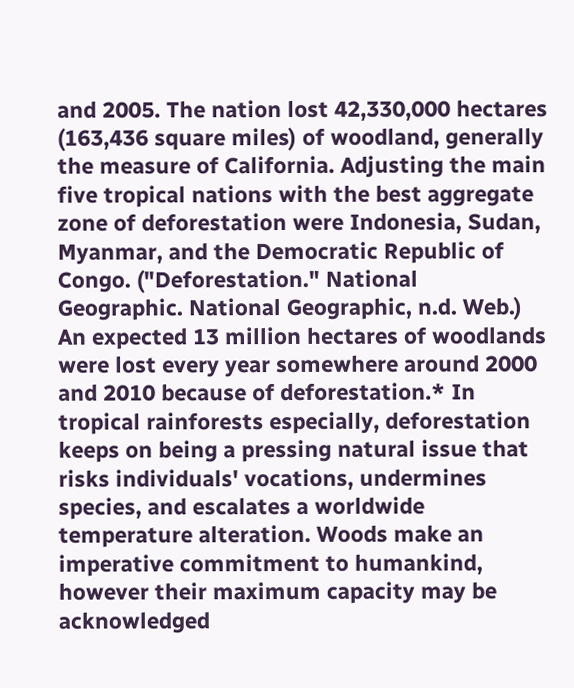and 2005. The nation lost 42,330,000 hectares (163,436 square miles) of woodland, generally the measure of California. Adjusting the main five tropical nations with the best aggregate zone of deforestation were Indonesia, Sudan, Myanmar, and the Democratic Republic of Congo. ("Deforestation." National Geographic. National Geographic, n.d. Web.)
An expected 13 million hectares of woodlands were lost every year somewhere around 2000 and 2010 because of deforestation.* In tropical rainforests especially, deforestation keeps on being a pressing natural issue that risks individuals' vocations, undermines species, and escalates a worldwide temperature alteration. Woods make an imperative commitment to humankind, however their maximum capacity may be acknowledged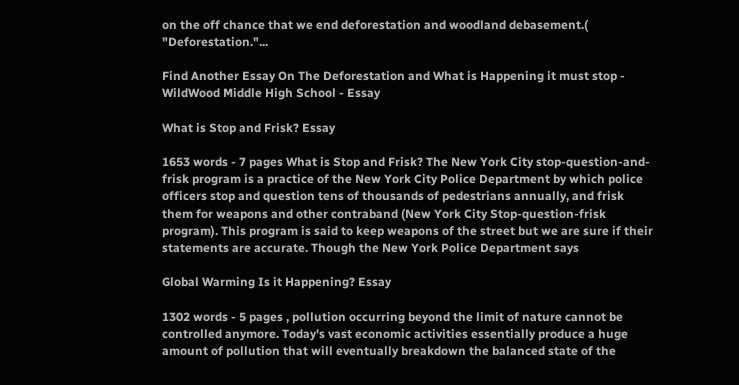on the off chance that we end deforestation and woodland debasement.( "Deforestation."...

Find Another Essay On The Deforestation and What is Happening it must stop - WildWood Middle High School - Essay

What is Stop and Frisk? Essay

1653 words - 7 pages What is Stop and Frisk? The New York City stop-question-and-frisk program is a practice of the New York City Police Department by which police officers stop and question tens of thousands of pedestrians annually, and frisk them for weapons and other contraband (New York City Stop-question-frisk program). This program is said to keep weapons of the street but we are sure if their statements are accurate. Though the New York Police Department says

Global Warming Is it Happening? Essay

1302 words - 5 pages , pollution occurring beyond the limit of nature cannot be controlled anymore. Today's vast economic activities essentially produce a huge amount of pollution that will eventually breakdown the balanced state of the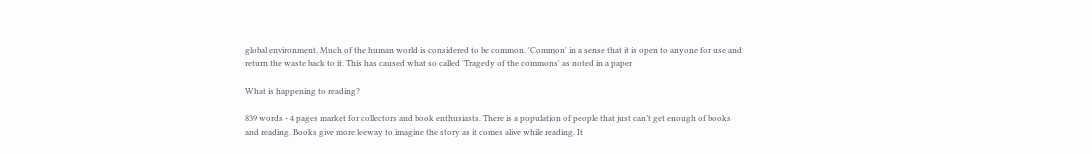global environment. Much of the human world is considered to be common. 'Common' in a sense that it is open to anyone for use and return the waste back to it. This has caused what so called 'Tragedy of the commons' as noted in a paper

What is happening to reading?

839 words - 4 pages market for collectors and book enthusiasts. There is a population of people that just can’t get enough of books and reading. Books give more leeway to imagine the story as it comes alive while reading. It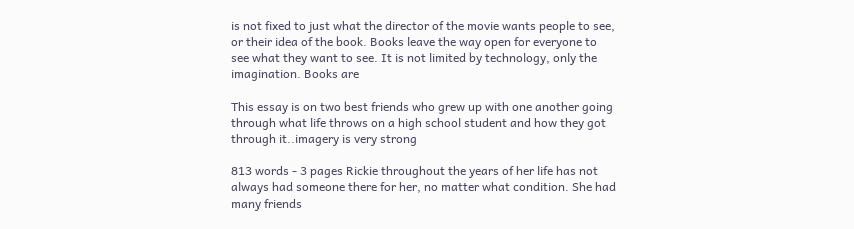is not fixed to just what the director of the movie wants people to see, or their idea of the book. Books leave the way open for everyone to see what they want to see. It is not limited by technology, only the imagination. Books are

This essay is on two best friends who grew up with one another going through what life throws on a high school student and how they got through it..imagery is very strong

813 words - 3 pages Rickie throughout the years of her life has not always had someone there for her, no matter what condition. She had many friends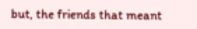but, the friends that meant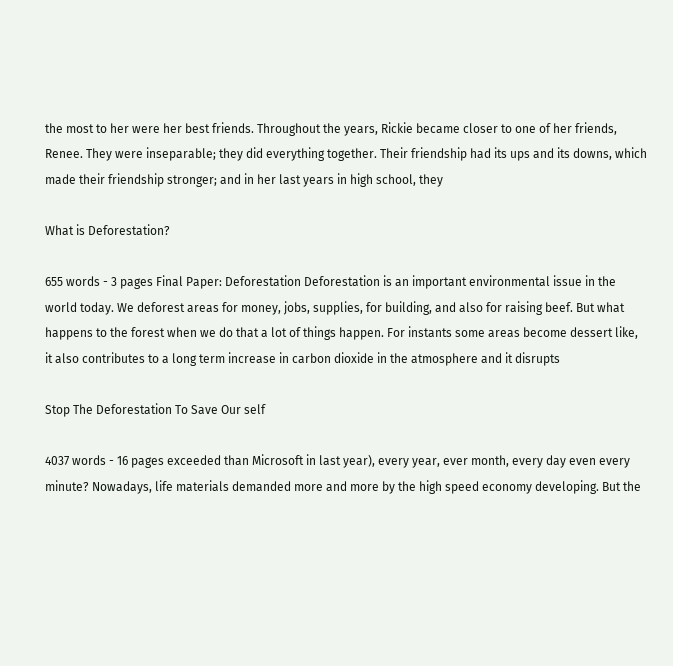the most to her were her best friends. Throughout the years, Rickie became closer to one of her friends, Renee. They were inseparable; they did everything together. Their friendship had its ups and its downs, which made their friendship stronger; and in her last years in high school, they

What is Deforestation?

655 words - 3 pages Final Paper: Deforestation Deforestation is an important environmental issue in the world today. We deforest areas for money, jobs, supplies, for building, and also for raising beef. But what happens to the forest when we do that a lot of things happen. For instants some areas become dessert like, it also contributes to a long term increase in carbon dioxide in the atmosphere and it disrupts

Stop The Deforestation To Save Our self

4037 words - 16 pages exceeded than Microsoft in last year), every year, ever month, every day even every minute? Nowadays, life materials demanded more and more by the high speed economy developing. But the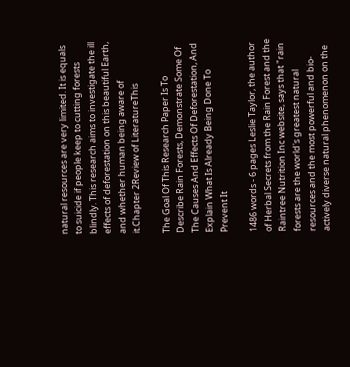natural resources are very limited. It is equals to suicide if people keep to cutting forests blindly. This research aims to investigate the ill effects of deforestation on this beautiful Earth, and whether human being aware of it.Chapter 2Review of LiteratureThis

The Goal Of This Research Paper Is To Describe Rain Forests, Demonstrate Some Of The Causes And Effects Of Deforestation, And Explain What Is Already Being Done To Prevent It

1486 words - 6 pages Leslie Taylor, the author of Herbal Secrets from the Rain Forest and the Raintree Nutrition Inc website, says that "rain forests are the world's greatest natural resources and the most powerful and bio-actively diverse natural phenomenon on the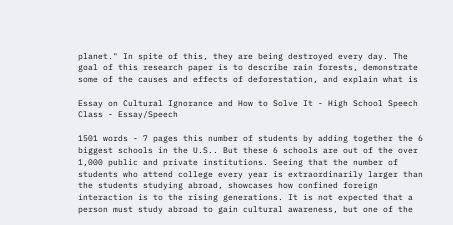planet." In spite of this, they are being destroyed every day. The goal of this research paper is to describe rain forests, demonstrate some of the causes and effects of deforestation, and explain what is

Essay on Cultural Ignorance and How to Solve It - High School Speech Class - Essay/Speech

1501 words - 7 pages this number of students by adding together the 6 biggest schools in the U.S.. But these 6 schools are out of the over 1,000 public and private institutions. Seeing that the number of students who attend college every year is extraordinarily larger than the students studying abroad, showcases how confined foreign interaction is to the rising generations. It is not expected that a person must study abroad to gain cultural awareness, but one of the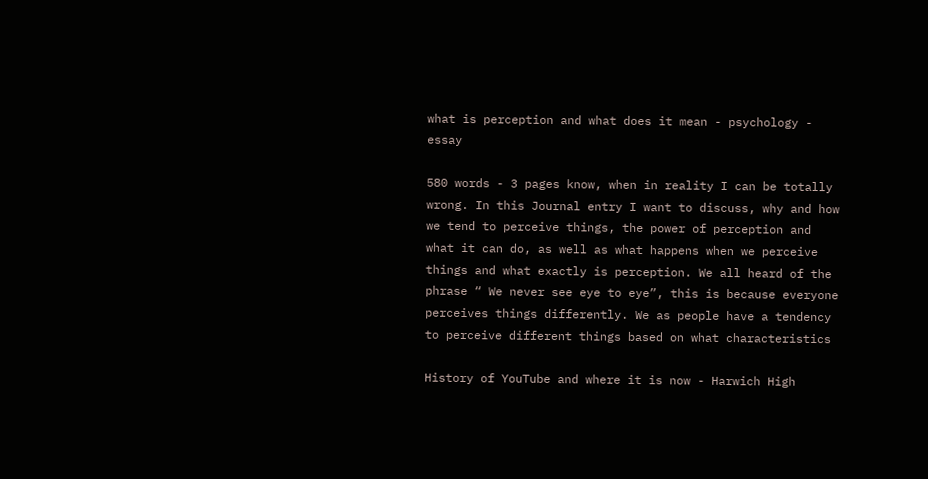what is perception and what does it mean - psychology - essay

580 words - 3 pages know, when in reality I can be totally wrong. In this Journal entry I want to discuss, why and how we tend to perceive things, the power of perception and what it can do, as well as what happens when we perceive things and what exactly is perception. We all heard of the phrase “ We never see eye to eye”, this is because everyone perceives things differently. We as people have a tendency to perceive different things based on what characteristics

History of YouTube and where it is now - Harwich High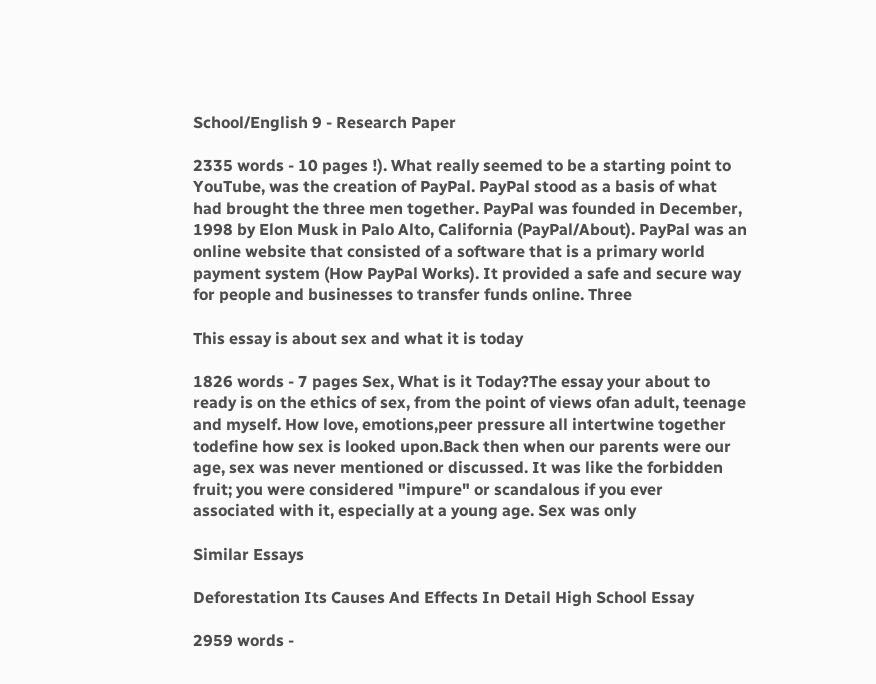School/English 9 - Research Paper

2335 words - 10 pages !). What really seemed to be a starting point to YouTube, was the creation of PayPal. PayPal stood as a basis of what had brought the three men together. PayPal was founded in December, 1998 by Elon Musk in Palo Alto, California (PayPal/About). PayPal was an online website that consisted of a software that is a primary world payment system (How PayPal Works). It provided a safe and secure way for people and businesses to transfer funds online. Three

This essay is about sex and what it is today

1826 words - 7 pages Sex, What is it Today?The essay your about to ready is on the ethics of sex, from the point of views ofan adult, teenage and myself. How love, emotions,peer pressure all intertwine together todefine how sex is looked upon.Back then when our parents were our age, sex was never mentioned or discussed. It was like the forbidden fruit; you were considered "impure" or scandalous if you ever associated with it, especially at a young age. Sex was only

Similar Essays

Deforestation Its Causes And Effects In Detail High School Essay

2959 words -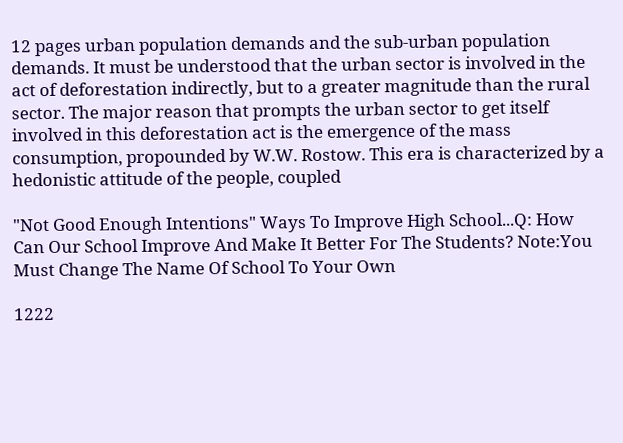12 pages urban population demands and the sub-urban population demands. It must be understood that the urban sector is involved in the act of deforestation indirectly, but to a greater magnitude than the rural sector. The major reason that prompts the urban sector to get itself involved in this deforestation act is the emergence of the mass consumption, propounded by W.W. Rostow. This era is characterized by a hedonistic attitude of the people, coupled

"Not Good Enough Intentions" Ways To Improve High School...Q: How Can Our School Improve And Make It Better For The Students? Note:You Must Change The Name Of School To Your Own

1222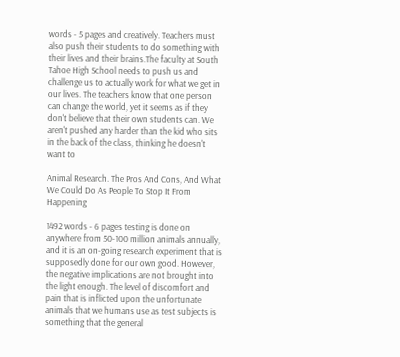words - 5 pages and creatively. Teachers must also push their students to do something with their lives and their brains.The faculty at South Tahoe High School needs to push us and challenge us to actually work for what we get in our lives. The teachers know that one person can change the world, yet it seems as if they don't believe that their own students can. We aren't pushed any harder than the kid who sits in the back of the class, thinking he doesn't want to

Animal Research. The Pros And Cons, And What We Could Do As People To Stop It From Happening

1492 words - 6 pages testing is done on anywhere from 50-100 million animals annually, and it is an on-going research experiment that is supposedly done for our own good. However, the negative implications are not brought into the light enough. The level of discomfort and pain that is inflicted upon the unfortunate animals that we humans use as test subjects is something that the general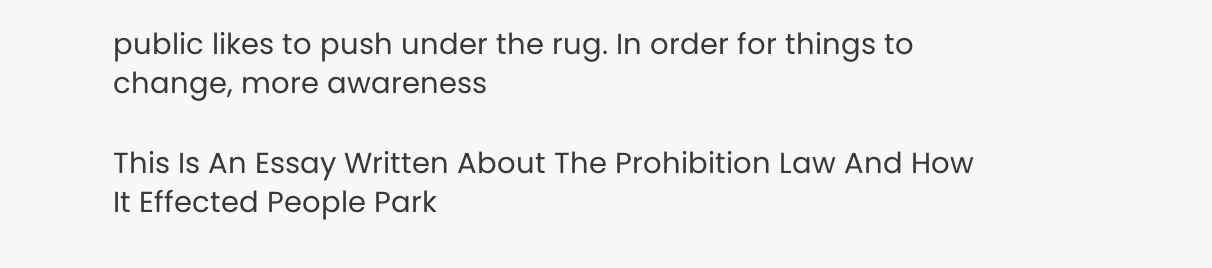public likes to push under the rug. In order for things to change, more awareness

This Is An Essay Written About The Prohibition Law And How It Effected People Park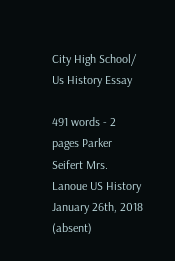City High School/ Us History Essay

491 words - 2 pages Parker Seifert Mrs. Lanoue US History January 26th, 2018 (absent)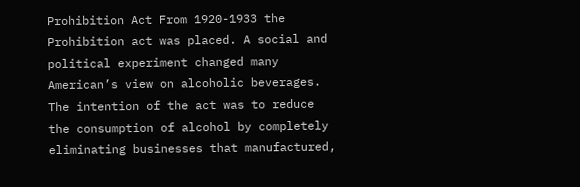Prohibition Act From 1920-1933 the Prohibition act was placed. A social and political experiment changed many American’s view on alcoholic beverages. The intention of the act was to reduce the consumption of alcohol by completely eliminating businesses that manufactured,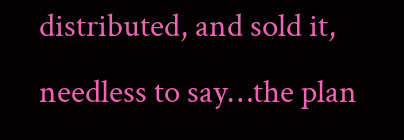distributed, and sold it, needless to say…the plan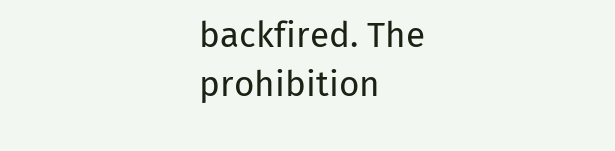backfired. The prohibition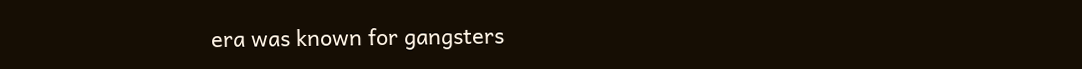era was known for gangsters